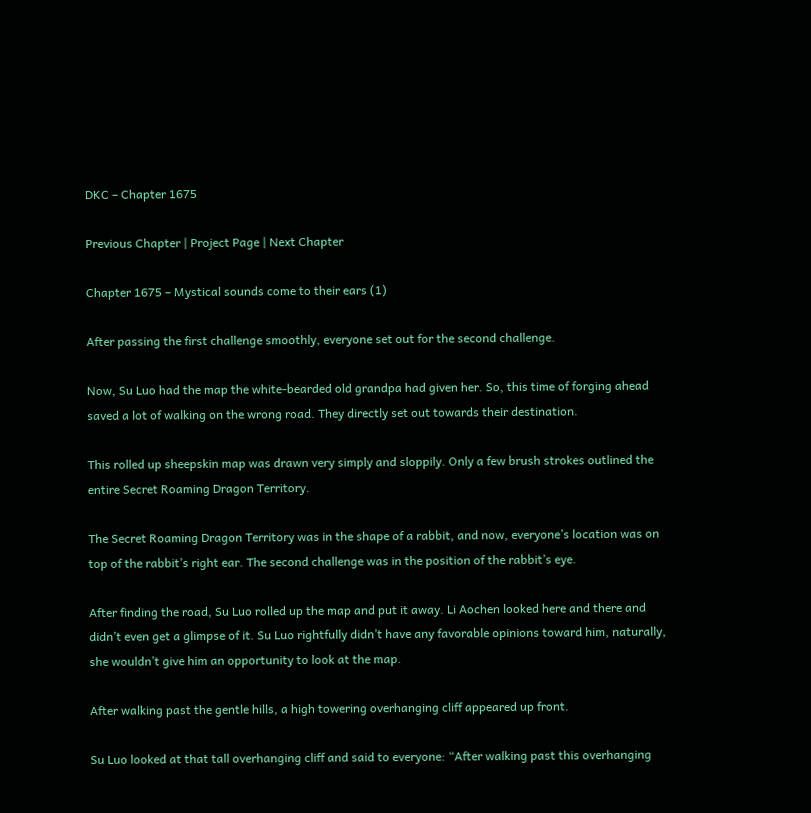DKC – Chapter 1675

Previous Chapter | Project Page | Next Chapter

Chapter 1675 – Mystical sounds come to their ears (1)

After passing the first challenge smoothly, everyone set out for the second challenge.

Now, Su Luo had the map the white-bearded old grandpa had given her. So, this time of forging ahead saved a lot of walking on the wrong road. They directly set out towards their destination.

This rolled up sheepskin map was drawn very simply and sloppily. Only a few brush strokes outlined the entire Secret Roaming Dragon Territory.

The Secret Roaming Dragon Territory was in the shape of a rabbit, and now, everyone’s location was on top of the rabbit’s right ear. The second challenge was in the position of the rabbit’s eye.

After finding the road, Su Luo rolled up the map and put it away. Li Aochen looked here and there and didn’t even get a glimpse of it. Su Luo rightfully didn’t have any favorable opinions toward him, naturally, she wouldn’t give him an opportunity to look at the map.

After walking past the gentle hills, a high towering overhanging cliff appeared up front.

Su Luo looked at that tall overhanging cliff and said to everyone: “After walking past this overhanging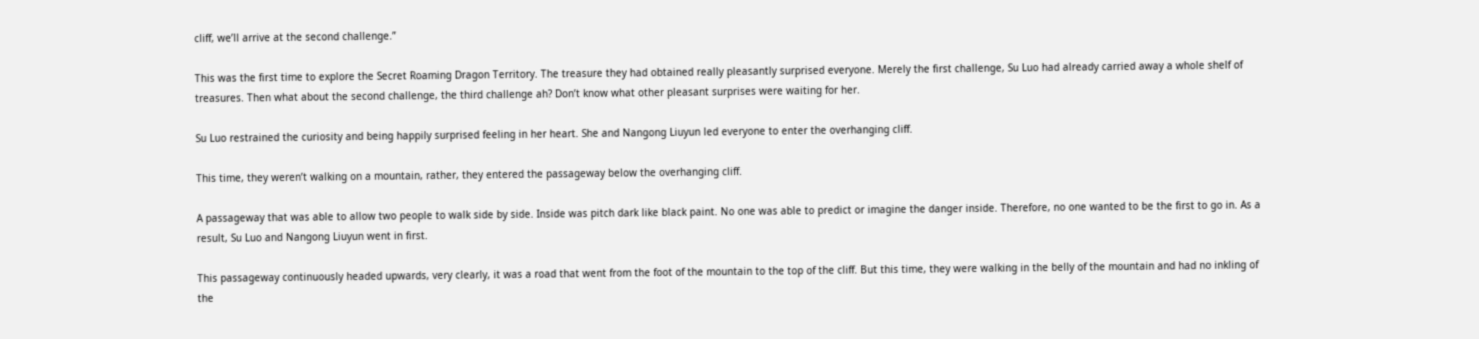cliff, we’ll arrive at the second challenge.”

This was the first time to explore the Secret Roaming Dragon Territory. The treasure they had obtained really pleasantly surprised everyone. Merely the first challenge, Su Luo had already carried away a whole shelf of treasures. Then what about the second challenge, the third challenge ah? Don’t know what other pleasant surprises were waiting for her.

Su Luo restrained the curiosity and being happily surprised feeling in her heart. She and Nangong Liuyun led everyone to enter the overhanging cliff.

This time, they weren’t walking on a mountain, rather, they entered the passageway below the overhanging cliff.

A passageway that was able to allow two people to walk side by side. Inside was pitch dark like black paint. No one was able to predict or imagine the danger inside. Therefore, no one wanted to be the first to go in. As a result, Su Luo and Nangong Liuyun went in first.

This passageway continuously headed upwards, very clearly, it was a road that went from the foot of the mountain to the top of the cliff. But this time, they were walking in the belly of the mountain and had no inkling of the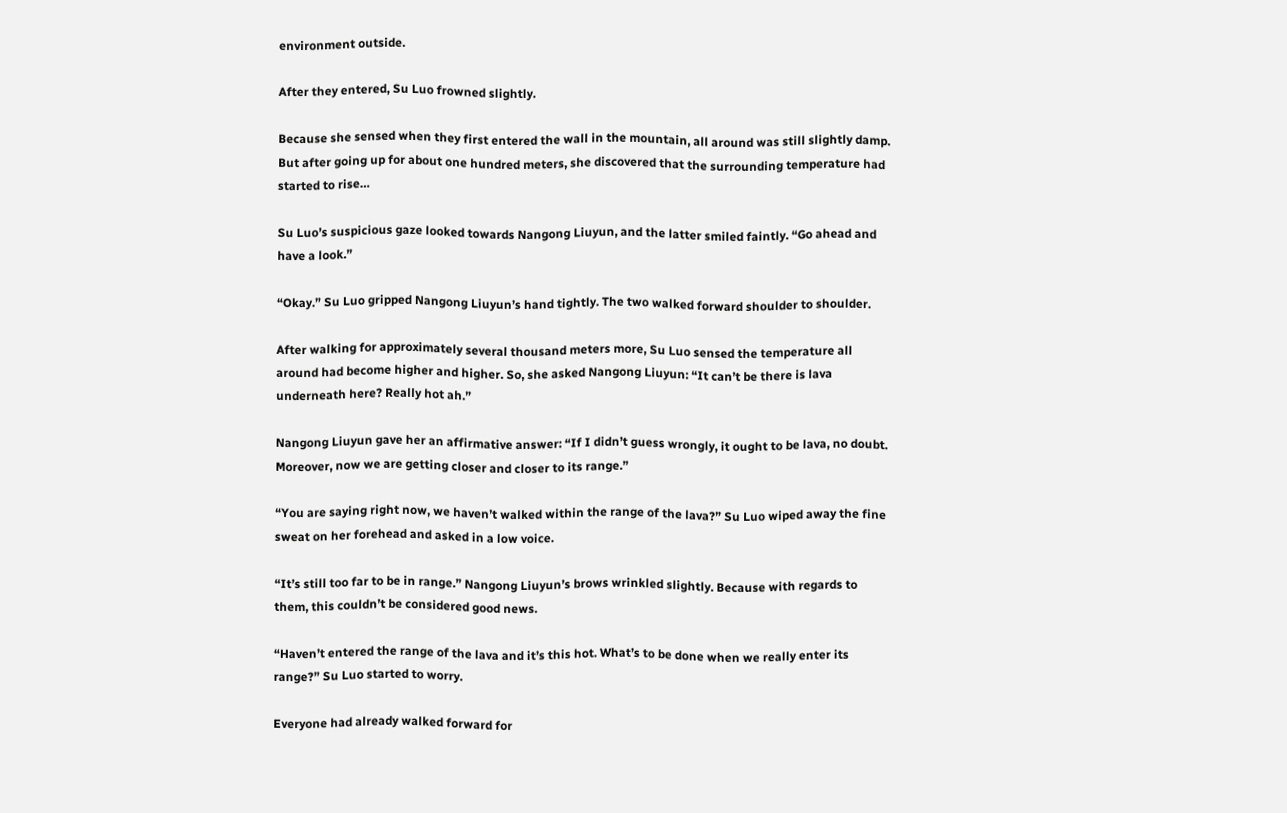environment outside.

After they entered, Su Luo frowned slightly.

Because she sensed when they first entered the wall in the mountain, all around was still slightly damp. But after going up for about one hundred meters, she discovered that the surrounding temperature had started to rise…

Su Luo’s suspicious gaze looked towards Nangong Liuyun, and the latter smiled faintly. “Go ahead and have a look.”

“Okay.” Su Luo gripped Nangong Liuyun’s hand tightly. The two walked forward shoulder to shoulder.

After walking for approximately several thousand meters more, Su Luo sensed the temperature all around had become higher and higher. So, she asked Nangong Liuyun: “It can’t be there is lava underneath here? Really hot ah.”

Nangong Liuyun gave her an affirmative answer: “If I didn’t guess wrongly, it ought to be lava, no doubt. Moreover, now we are getting closer and closer to its range.”

“You are saying right now, we haven’t walked within the range of the lava?” Su Luo wiped away the fine sweat on her forehead and asked in a low voice.

“It’s still too far to be in range.” Nangong Liuyun’s brows wrinkled slightly. Because with regards to them, this couldn’t be considered good news.

“Haven’t entered the range of the lava and it’s this hot. What’s to be done when we really enter its range?” Su Luo started to worry.

Everyone had already walked forward for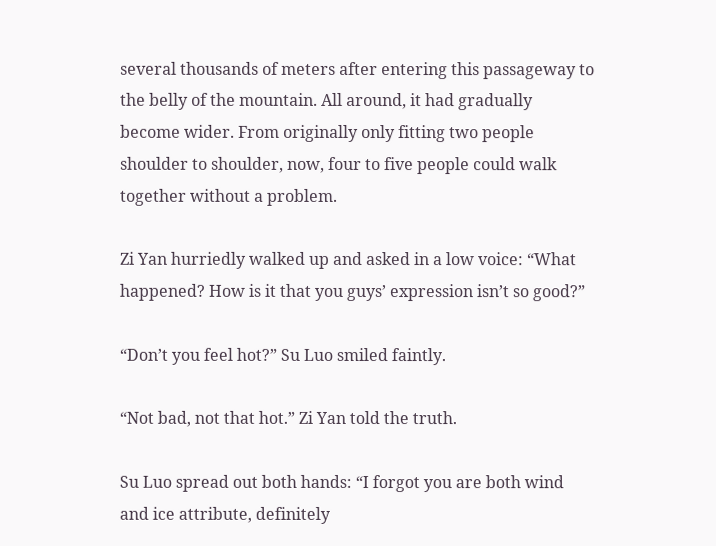several thousands of meters after entering this passageway to the belly of the mountain. All around, it had gradually become wider. From originally only fitting two people shoulder to shoulder, now, four to five people could walk together without a problem.

Zi Yan hurriedly walked up and asked in a low voice: “What happened? How is it that you guys’ expression isn’t so good?”

“Don’t you feel hot?” Su Luo smiled faintly.

“Not bad, not that hot.” Zi Yan told the truth.

Su Luo spread out both hands: “I forgot you are both wind and ice attribute, definitely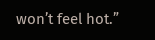won’t feel hot.”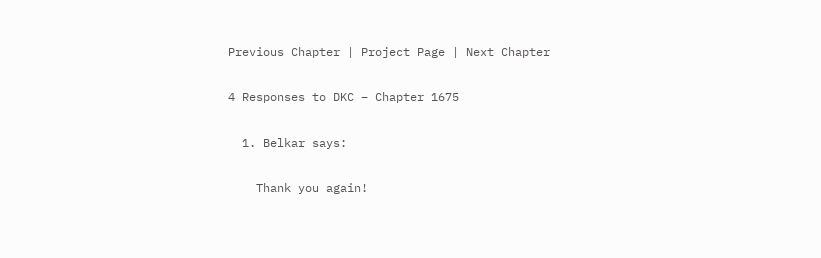Previous Chapter | Project Page | Next Chapter

4 Responses to DKC – Chapter 1675

  1. Belkar says:

    Thank you again!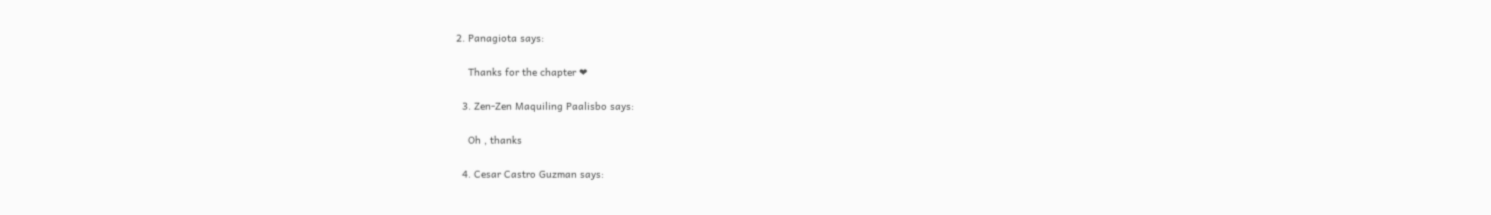2. Panagiota says:

    Thanks for the chapter ❤

  3. Zen-Zen Maquiling Paalisbo says:

    Oh , thanks

  4. Cesar Castro Guzman says: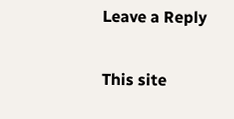Leave a Reply

This site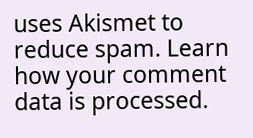uses Akismet to reduce spam. Learn how your comment data is processed.